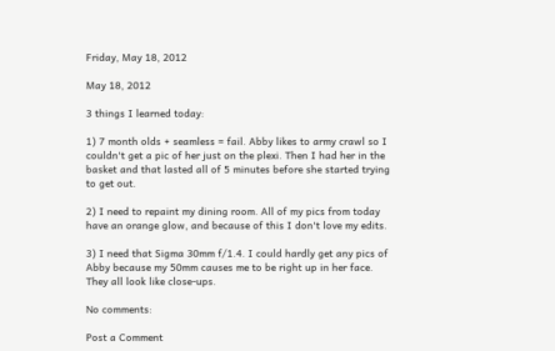Friday, May 18, 2012

May 18, 2012

3 things I learned today:

1) 7 month olds + seamless = fail. Abby likes to army crawl so I couldn't get a pic of her just on the plexi. Then I had her in the basket and that lasted all of 5 minutes before she started trying to get out.

2) I need to repaint my dining room. All of my pics from today have an orange glow, and because of this I don't love my edits.

3) I need that Sigma 30mm f/1.4. I could hardly get any pics of Abby because my 50mm causes me to be right up in her face. They all look like close-ups.

No comments:

Post a Comment